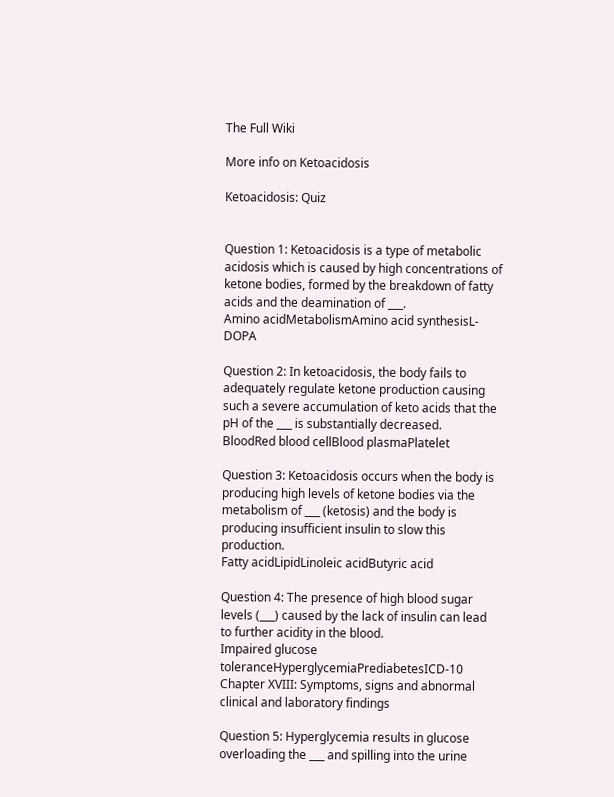The Full Wiki

More info on Ketoacidosis

Ketoacidosis: Quiz


Question 1: Ketoacidosis is a type of metabolic acidosis which is caused by high concentrations of ketone bodies, formed by the breakdown of fatty acids and the deamination of ___.
Amino acidMetabolismAmino acid synthesisL-DOPA

Question 2: In ketoacidosis, the body fails to adequately regulate ketone production causing such a severe accumulation of keto acids that the pH of the ___ is substantially decreased.
BloodRed blood cellBlood plasmaPlatelet

Question 3: Ketoacidosis occurs when the body is producing high levels of ketone bodies via the metabolism of ___ (ketosis) and the body is producing insufficient insulin to slow this production.
Fatty acidLipidLinoleic acidButyric acid

Question 4: The presence of high blood sugar levels (___) caused by the lack of insulin can lead to further acidity in the blood.
Impaired glucose toleranceHyperglycemiaPrediabetesICD-10 Chapter XVIII: Symptoms, signs and abnormal clinical and laboratory findings

Question 5: Hyperglycemia results in glucose overloading the ___ and spilling into the urine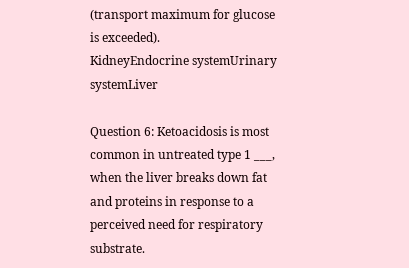(transport maximum for glucose is exceeded).
KidneyEndocrine systemUrinary systemLiver

Question 6: Ketoacidosis is most common in untreated type 1 ___, when the liver breaks down fat and proteins in response to a perceived need for respiratory substrate.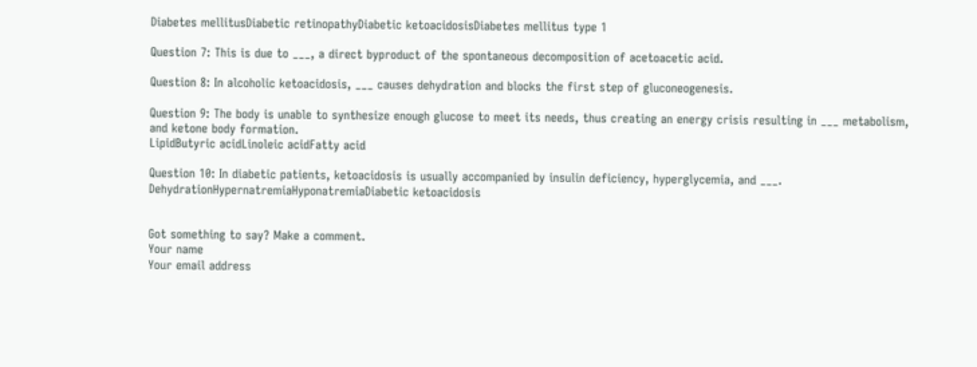Diabetes mellitusDiabetic retinopathyDiabetic ketoacidosisDiabetes mellitus type 1

Question 7: This is due to ___, a direct byproduct of the spontaneous decomposition of acetoacetic acid.

Question 8: In alcoholic ketoacidosis, ___ causes dehydration and blocks the first step of gluconeogenesis.

Question 9: The body is unable to synthesize enough glucose to meet its needs, thus creating an energy crisis resulting in ___ metabolism, and ketone body formation.
LipidButyric acidLinoleic acidFatty acid

Question 10: In diabetic patients, ketoacidosis is usually accompanied by insulin deficiency, hyperglycemia, and ___.
DehydrationHypernatremiaHyponatremiaDiabetic ketoacidosis


Got something to say? Make a comment.
Your name
Your email address